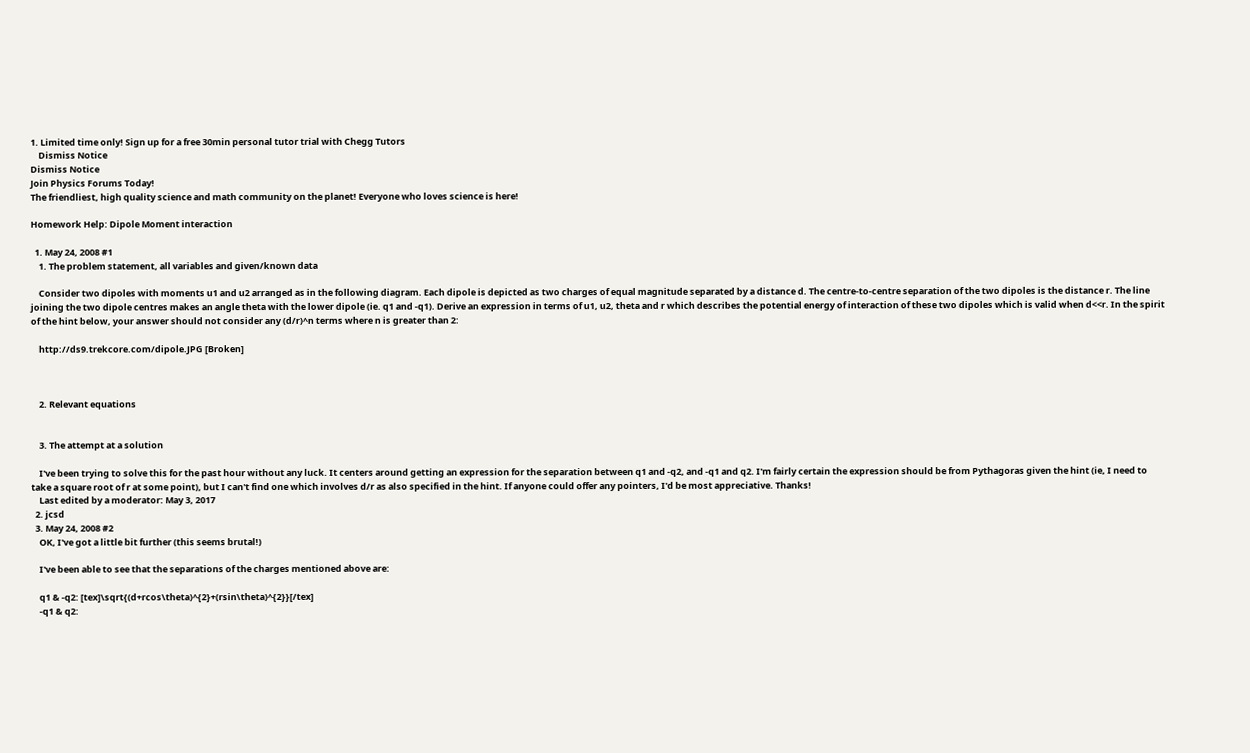1. Limited time only! Sign up for a free 30min personal tutor trial with Chegg Tutors
    Dismiss Notice
Dismiss Notice
Join Physics Forums Today!
The friendliest, high quality science and math community on the planet! Everyone who loves science is here!

Homework Help: Dipole Moment interaction

  1. May 24, 2008 #1
    1. The problem statement, all variables and given/known data

    Consider two dipoles with moments u1 and u2 arranged as in the following diagram. Each dipole is depicted as two charges of equal magnitude separated by a distance d. The centre-to-centre separation of the two dipoles is the distance r. The line joining the two dipole centres makes an angle theta with the lower dipole (ie. q1 and -q1). Derive an expression in terms of u1, u2, theta and r which describes the potential energy of interaction of these two dipoles which is valid when d<<r. In the spirit of the hint below, your answer should not consider any (d/r)^n terms where n is greater than 2:

    http://ds9.trekcore.com/dipole.JPG [Broken]



    2. Relevant equations


    3. The attempt at a solution

    I've been trying to solve this for the past hour without any luck. It centers around getting an expression for the separation between q1 and -q2, and -q1 and q2. I'm fairly certain the expression should be from Pythagoras given the hint (ie, I need to take a square root of r at some point), but I can't find one which involves d/r as also specified in the hint. If anyone could offer any pointers, I'd be most appreciative. Thanks!
    Last edited by a moderator: May 3, 2017
  2. jcsd
  3. May 24, 2008 #2
    OK, I've got a little bit further (this seems brutal!)

    I've been able to see that the separations of the charges mentioned above are:

    q1 & -q2: [tex]\sqrt{(d+rcos\theta)^{2}+(rsin\theta)^{2}}[/tex]
    -q1 & q2: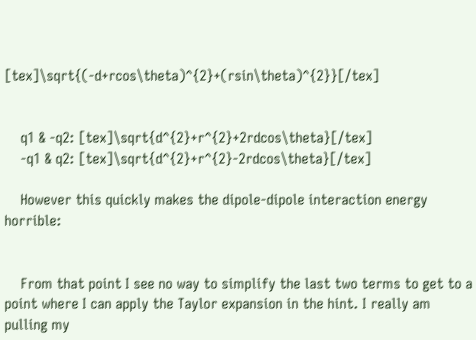[tex]\sqrt{(-d+rcos\theta)^{2}+(rsin\theta)^{2}}[/tex]


    q1 & -q2: [tex]\sqrt{d^{2}+r^{2}+2rdcos\theta}[/tex]
    -q1 & q2: [tex]\sqrt{d^{2}+r^{2}-2rdcos\theta}[/tex]

    However this quickly makes the dipole-dipole interaction energy horrible:


    From that point I see no way to simplify the last two terms to get to a point where I can apply the Taylor expansion in the hint. I really am pulling my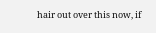hair out over this now, if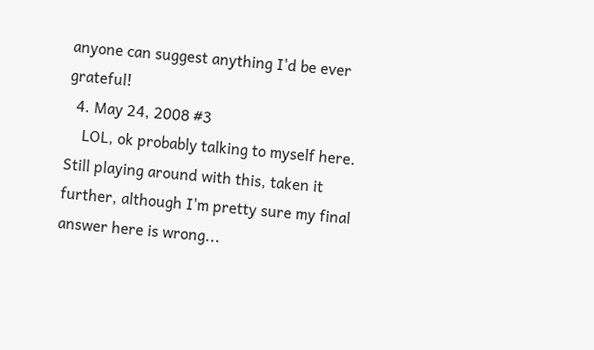anyone can suggest anything I'd be ever grateful!
  4. May 24, 2008 #3
    LOL, ok probably talking to myself here. Still playing around with this, taken it further, although I'm pretty sure my final answer here is wrong...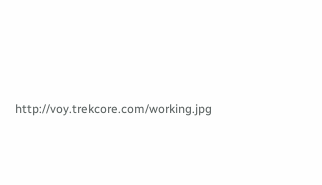http://voy.trekcore.com/working.jpg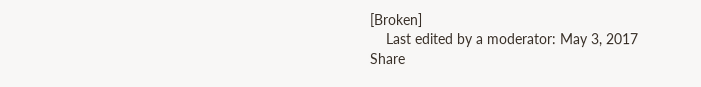[Broken]
    Last edited by a moderator: May 3, 2017
Share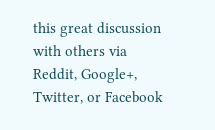this great discussion with others via Reddit, Google+, Twitter, or Facebook